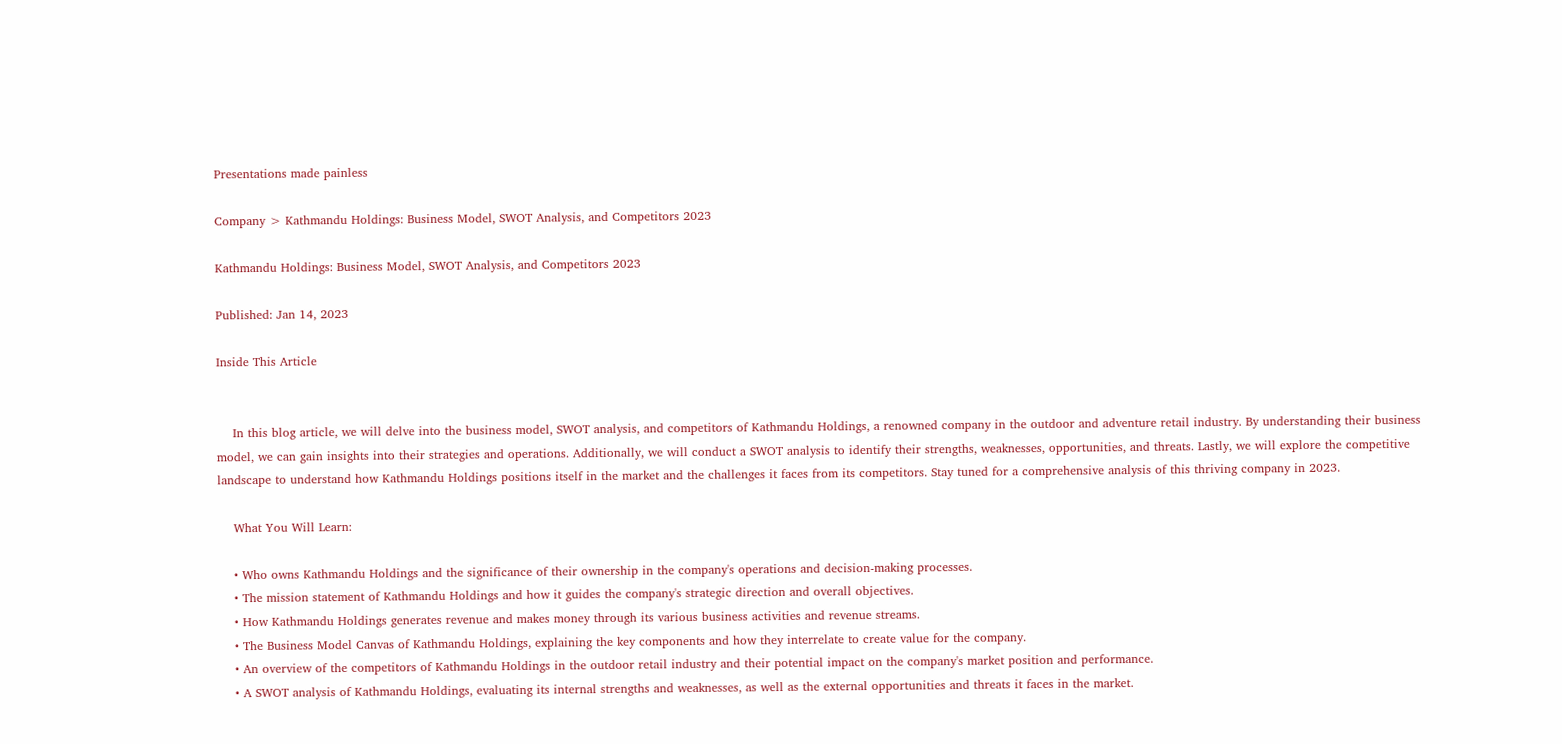Presentations made painless

Company > Kathmandu Holdings: Business Model, SWOT Analysis, and Competitors 2023

Kathmandu Holdings: Business Model, SWOT Analysis, and Competitors 2023

Published: Jan 14, 2023

Inside This Article


    In this blog article, we will delve into the business model, SWOT analysis, and competitors of Kathmandu Holdings, a renowned company in the outdoor and adventure retail industry. By understanding their business model, we can gain insights into their strategies and operations. Additionally, we will conduct a SWOT analysis to identify their strengths, weaknesses, opportunities, and threats. Lastly, we will explore the competitive landscape to understand how Kathmandu Holdings positions itself in the market and the challenges it faces from its competitors. Stay tuned for a comprehensive analysis of this thriving company in 2023.

    What You Will Learn:

    • Who owns Kathmandu Holdings and the significance of their ownership in the company's operations and decision-making processes.
    • The mission statement of Kathmandu Holdings and how it guides the company's strategic direction and overall objectives.
    • How Kathmandu Holdings generates revenue and makes money through its various business activities and revenue streams.
    • The Business Model Canvas of Kathmandu Holdings, explaining the key components and how they interrelate to create value for the company.
    • An overview of the competitors of Kathmandu Holdings in the outdoor retail industry and their potential impact on the company's market position and performance.
    • A SWOT analysis of Kathmandu Holdings, evaluating its internal strengths and weaknesses, as well as the external opportunities and threats it faces in the market.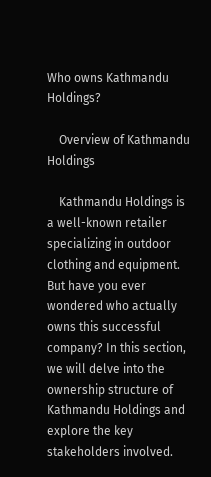Who owns Kathmandu Holdings?

    Overview of Kathmandu Holdings

    Kathmandu Holdings is a well-known retailer specializing in outdoor clothing and equipment. But have you ever wondered who actually owns this successful company? In this section, we will delve into the ownership structure of Kathmandu Holdings and explore the key stakeholders involved.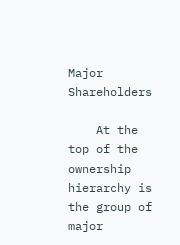Major Shareholders

    At the top of the ownership hierarchy is the group of major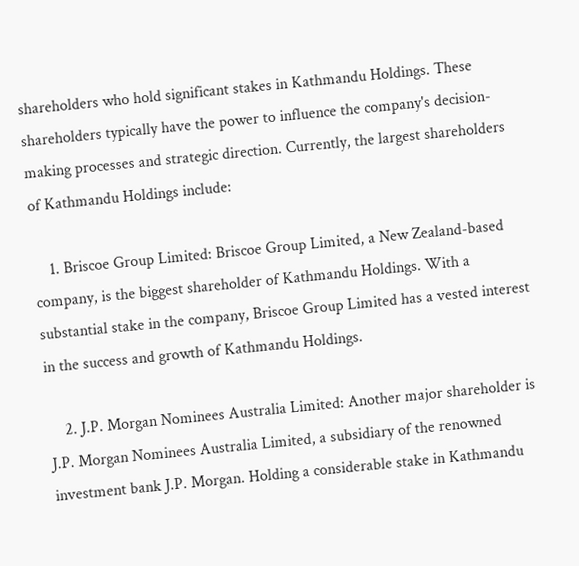shareholders who hold significant stakes in Kathmandu Holdings. These shareholders typically have the power to influence the company's decision-making processes and strategic direction. Currently, the largest shareholders of Kathmandu Holdings include:

    1. Briscoe Group Limited: Briscoe Group Limited, a New Zealand-based company, is the biggest shareholder of Kathmandu Holdings. With a substantial stake in the company, Briscoe Group Limited has a vested interest in the success and growth of Kathmandu Holdings.

    2. J.P. Morgan Nominees Australia Limited: Another major shareholder is J.P. Morgan Nominees Australia Limited, a subsidiary of the renowned investment bank J.P. Morgan. Holding a considerable stake in Kathmandu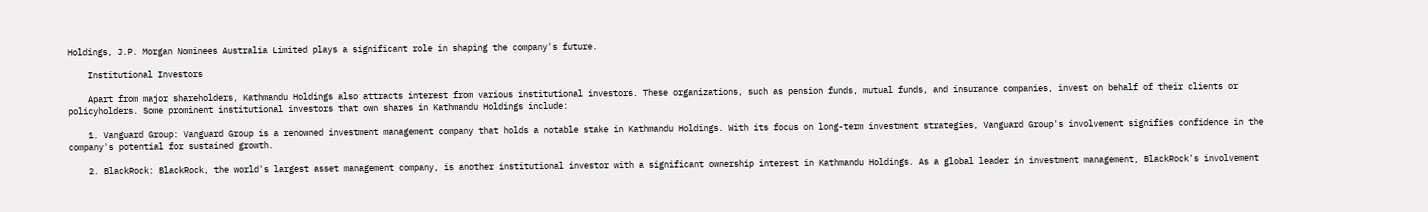Holdings, J.P. Morgan Nominees Australia Limited plays a significant role in shaping the company's future.

    Institutional Investors

    Apart from major shareholders, Kathmandu Holdings also attracts interest from various institutional investors. These organizations, such as pension funds, mutual funds, and insurance companies, invest on behalf of their clients or policyholders. Some prominent institutional investors that own shares in Kathmandu Holdings include:

    1. Vanguard Group: Vanguard Group is a renowned investment management company that holds a notable stake in Kathmandu Holdings. With its focus on long-term investment strategies, Vanguard Group's involvement signifies confidence in the company's potential for sustained growth.

    2. BlackRock: BlackRock, the world's largest asset management company, is another institutional investor with a significant ownership interest in Kathmandu Holdings. As a global leader in investment management, BlackRock's involvement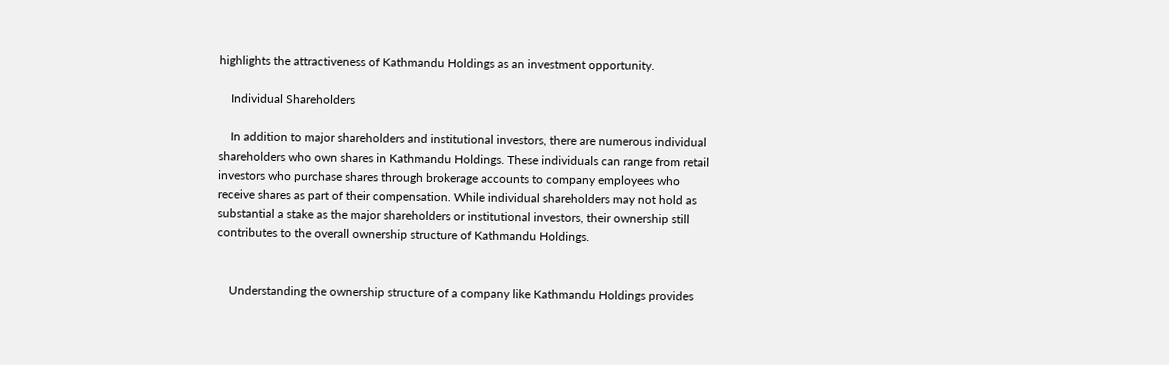highlights the attractiveness of Kathmandu Holdings as an investment opportunity.

    Individual Shareholders

    In addition to major shareholders and institutional investors, there are numerous individual shareholders who own shares in Kathmandu Holdings. These individuals can range from retail investors who purchase shares through brokerage accounts to company employees who receive shares as part of their compensation. While individual shareholders may not hold as substantial a stake as the major shareholders or institutional investors, their ownership still contributes to the overall ownership structure of Kathmandu Holdings.


    Understanding the ownership structure of a company like Kathmandu Holdings provides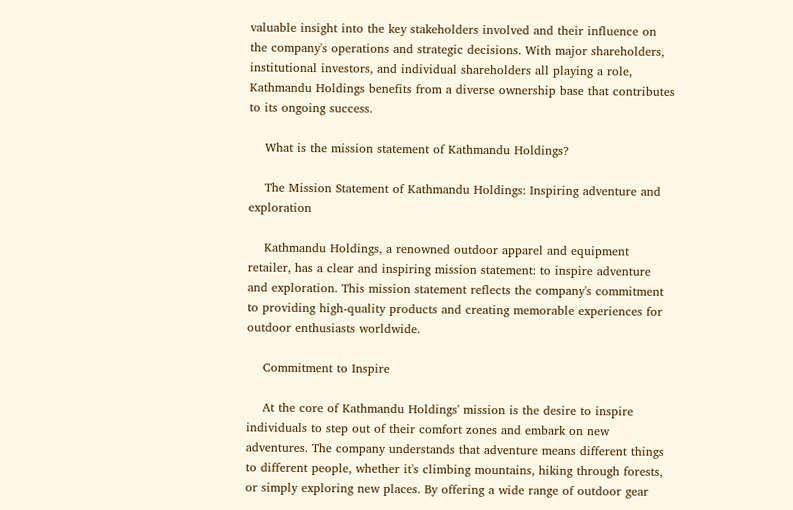valuable insight into the key stakeholders involved and their influence on the company's operations and strategic decisions. With major shareholders, institutional investors, and individual shareholders all playing a role, Kathmandu Holdings benefits from a diverse ownership base that contributes to its ongoing success.

    What is the mission statement of Kathmandu Holdings?

    The Mission Statement of Kathmandu Holdings: Inspiring adventure and exploration

    Kathmandu Holdings, a renowned outdoor apparel and equipment retailer, has a clear and inspiring mission statement: to inspire adventure and exploration. This mission statement reflects the company's commitment to providing high-quality products and creating memorable experiences for outdoor enthusiasts worldwide.

    Commitment to Inspire

    At the core of Kathmandu Holdings' mission is the desire to inspire individuals to step out of their comfort zones and embark on new adventures. The company understands that adventure means different things to different people, whether it's climbing mountains, hiking through forests, or simply exploring new places. By offering a wide range of outdoor gear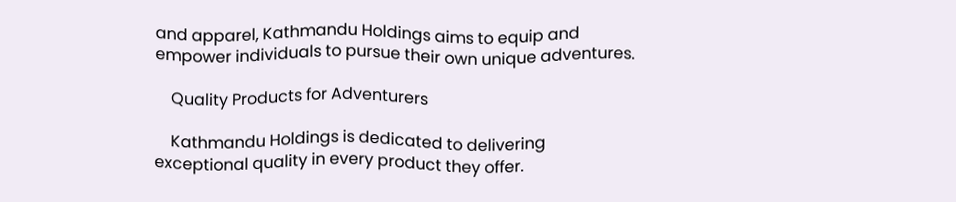and apparel, Kathmandu Holdings aims to equip and empower individuals to pursue their own unique adventures.

    Quality Products for Adventurers

    Kathmandu Holdings is dedicated to delivering exceptional quality in every product they offer.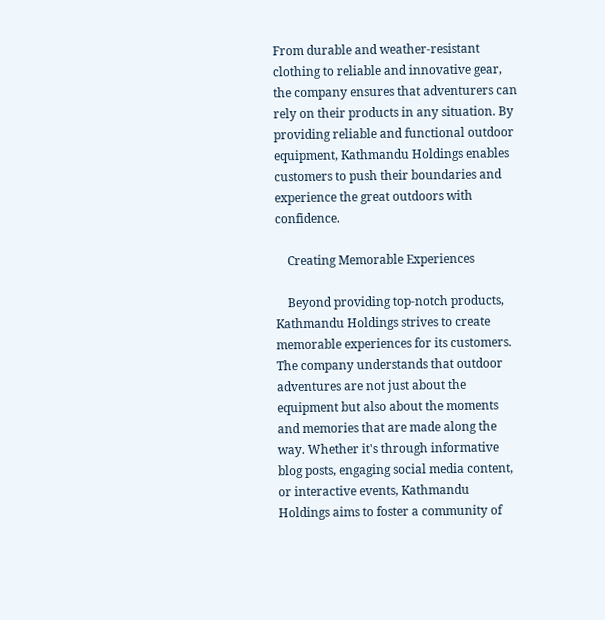From durable and weather-resistant clothing to reliable and innovative gear, the company ensures that adventurers can rely on their products in any situation. By providing reliable and functional outdoor equipment, Kathmandu Holdings enables customers to push their boundaries and experience the great outdoors with confidence.

    Creating Memorable Experiences

    Beyond providing top-notch products, Kathmandu Holdings strives to create memorable experiences for its customers. The company understands that outdoor adventures are not just about the equipment but also about the moments and memories that are made along the way. Whether it's through informative blog posts, engaging social media content, or interactive events, Kathmandu Holdings aims to foster a community of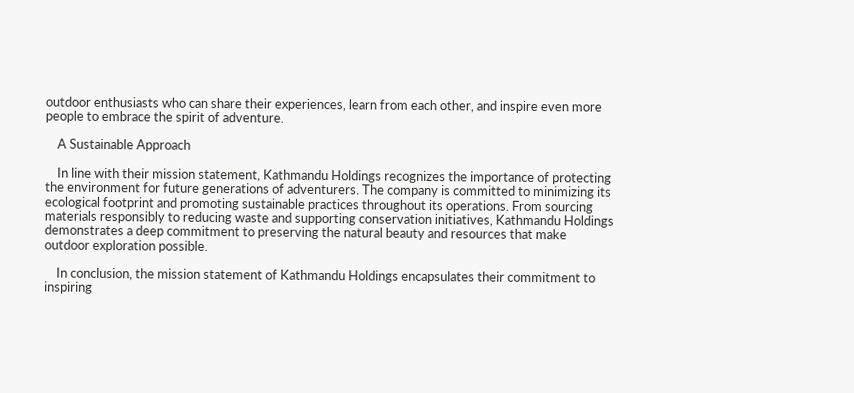outdoor enthusiasts who can share their experiences, learn from each other, and inspire even more people to embrace the spirit of adventure.

    A Sustainable Approach

    In line with their mission statement, Kathmandu Holdings recognizes the importance of protecting the environment for future generations of adventurers. The company is committed to minimizing its ecological footprint and promoting sustainable practices throughout its operations. From sourcing materials responsibly to reducing waste and supporting conservation initiatives, Kathmandu Holdings demonstrates a deep commitment to preserving the natural beauty and resources that make outdoor exploration possible.

    In conclusion, the mission statement of Kathmandu Holdings encapsulates their commitment to inspiring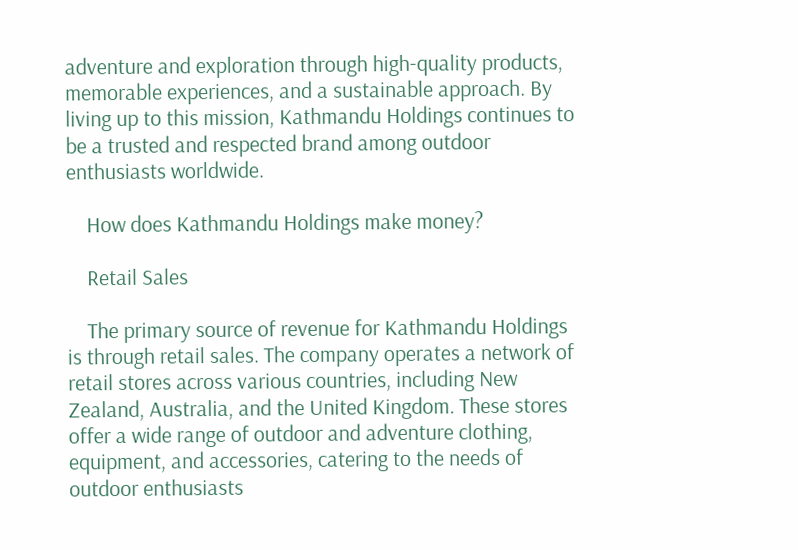adventure and exploration through high-quality products, memorable experiences, and a sustainable approach. By living up to this mission, Kathmandu Holdings continues to be a trusted and respected brand among outdoor enthusiasts worldwide.

    How does Kathmandu Holdings make money?

    Retail Sales

    The primary source of revenue for Kathmandu Holdings is through retail sales. The company operates a network of retail stores across various countries, including New Zealand, Australia, and the United Kingdom. These stores offer a wide range of outdoor and adventure clothing, equipment, and accessories, catering to the needs of outdoor enthusiasts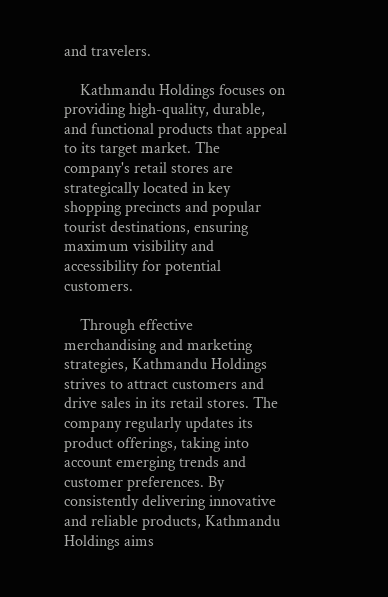and travelers.

    Kathmandu Holdings focuses on providing high-quality, durable, and functional products that appeal to its target market. The company's retail stores are strategically located in key shopping precincts and popular tourist destinations, ensuring maximum visibility and accessibility for potential customers.

    Through effective merchandising and marketing strategies, Kathmandu Holdings strives to attract customers and drive sales in its retail stores. The company regularly updates its product offerings, taking into account emerging trends and customer preferences. By consistently delivering innovative and reliable products, Kathmandu Holdings aims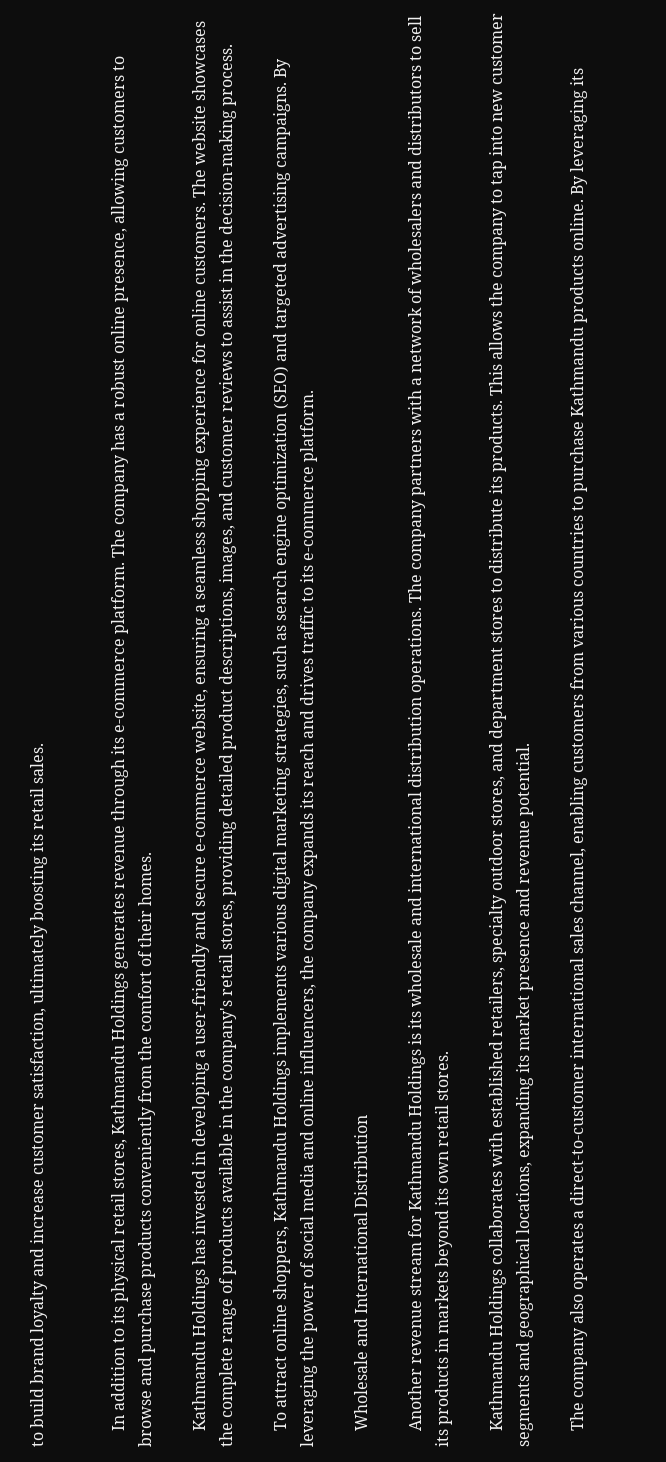to build brand loyalty and increase customer satisfaction, ultimately boosting its retail sales.


    In addition to its physical retail stores, Kathmandu Holdings generates revenue through its e-commerce platform. The company has a robust online presence, allowing customers to browse and purchase products conveniently from the comfort of their homes.

    Kathmandu Holdings has invested in developing a user-friendly and secure e-commerce website, ensuring a seamless shopping experience for online customers. The website showcases the complete range of products available in the company's retail stores, providing detailed product descriptions, images, and customer reviews to assist in the decision-making process.

    To attract online shoppers, Kathmandu Holdings implements various digital marketing strategies, such as search engine optimization (SEO) and targeted advertising campaigns. By leveraging the power of social media and online influencers, the company expands its reach and drives traffic to its e-commerce platform.

    Wholesale and International Distribution

    Another revenue stream for Kathmandu Holdings is its wholesale and international distribution operations. The company partners with a network of wholesalers and distributors to sell its products in markets beyond its own retail stores.

    Kathmandu Holdings collaborates with established retailers, specialty outdoor stores, and department stores to distribute its products. This allows the company to tap into new customer segments and geographical locations, expanding its market presence and revenue potential.

    The company also operates a direct-to-customer international sales channel, enabling customers from various countries to purchase Kathmandu products online. By leveraging its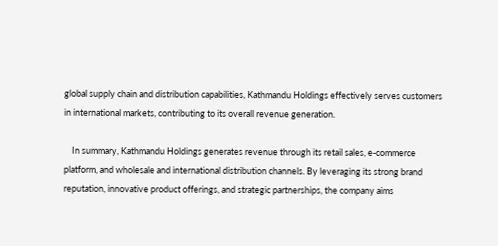global supply chain and distribution capabilities, Kathmandu Holdings effectively serves customers in international markets, contributing to its overall revenue generation.

    In summary, Kathmandu Holdings generates revenue through its retail sales, e-commerce platform, and wholesale and international distribution channels. By leveraging its strong brand reputation, innovative product offerings, and strategic partnerships, the company aims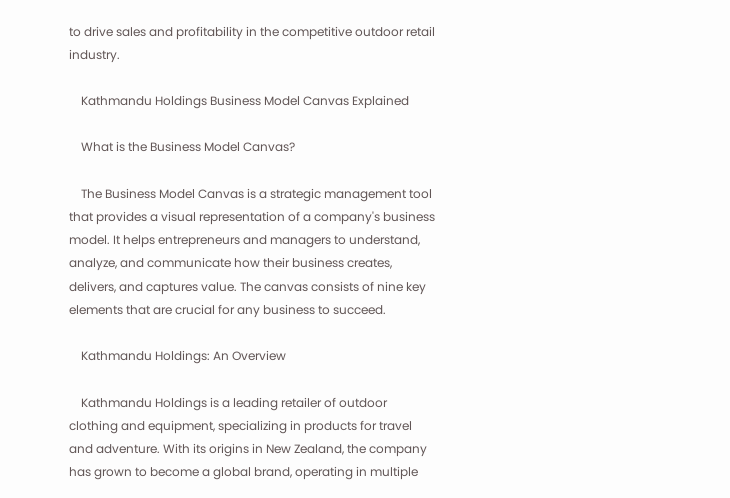to drive sales and profitability in the competitive outdoor retail industry.

    Kathmandu Holdings Business Model Canvas Explained

    What is the Business Model Canvas?

    The Business Model Canvas is a strategic management tool that provides a visual representation of a company's business model. It helps entrepreneurs and managers to understand, analyze, and communicate how their business creates, delivers, and captures value. The canvas consists of nine key elements that are crucial for any business to succeed.

    Kathmandu Holdings: An Overview

    Kathmandu Holdings is a leading retailer of outdoor clothing and equipment, specializing in products for travel and adventure. With its origins in New Zealand, the company has grown to become a global brand, operating in multiple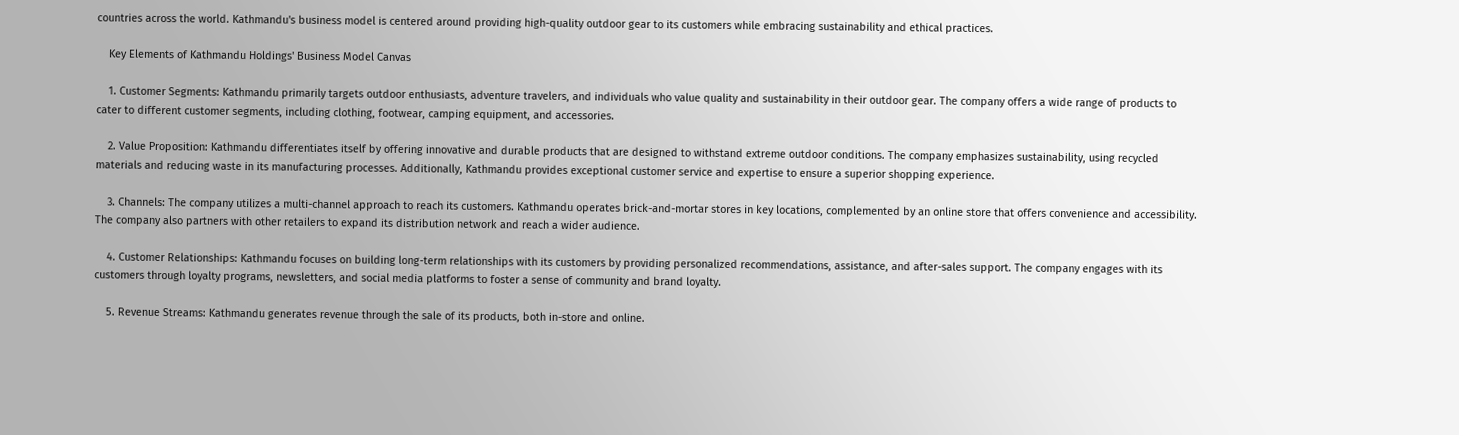countries across the world. Kathmandu's business model is centered around providing high-quality outdoor gear to its customers while embracing sustainability and ethical practices.

    Key Elements of Kathmandu Holdings' Business Model Canvas

    1. Customer Segments: Kathmandu primarily targets outdoor enthusiasts, adventure travelers, and individuals who value quality and sustainability in their outdoor gear. The company offers a wide range of products to cater to different customer segments, including clothing, footwear, camping equipment, and accessories.

    2. Value Proposition: Kathmandu differentiates itself by offering innovative and durable products that are designed to withstand extreme outdoor conditions. The company emphasizes sustainability, using recycled materials and reducing waste in its manufacturing processes. Additionally, Kathmandu provides exceptional customer service and expertise to ensure a superior shopping experience.

    3. Channels: The company utilizes a multi-channel approach to reach its customers. Kathmandu operates brick-and-mortar stores in key locations, complemented by an online store that offers convenience and accessibility. The company also partners with other retailers to expand its distribution network and reach a wider audience.

    4. Customer Relationships: Kathmandu focuses on building long-term relationships with its customers by providing personalized recommendations, assistance, and after-sales support. The company engages with its customers through loyalty programs, newsletters, and social media platforms to foster a sense of community and brand loyalty.

    5. Revenue Streams: Kathmandu generates revenue through the sale of its products, both in-store and online.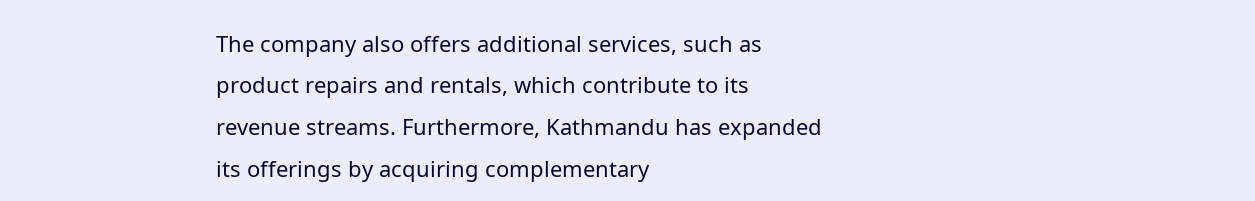The company also offers additional services, such as product repairs and rentals, which contribute to its revenue streams. Furthermore, Kathmandu has expanded its offerings by acquiring complementary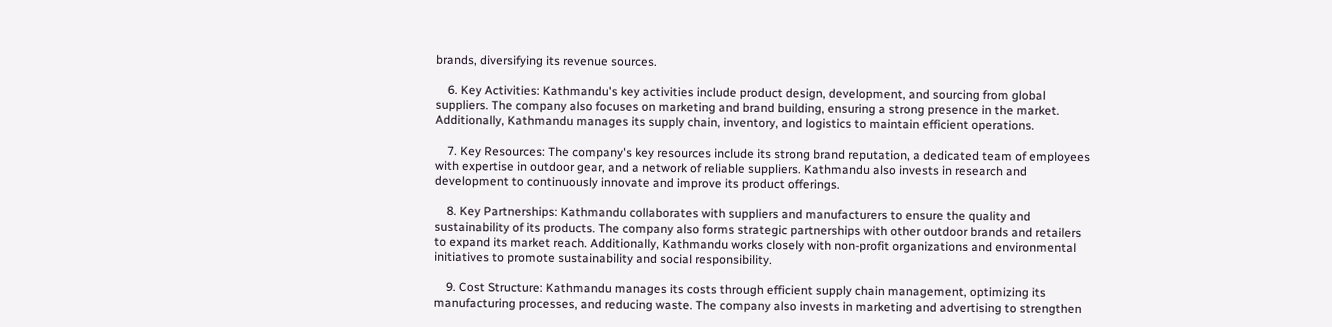brands, diversifying its revenue sources.

    6. Key Activities: Kathmandu's key activities include product design, development, and sourcing from global suppliers. The company also focuses on marketing and brand building, ensuring a strong presence in the market. Additionally, Kathmandu manages its supply chain, inventory, and logistics to maintain efficient operations.

    7. Key Resources: The company's key resources include its strong brand reputation, a dedicated team of employees with expertise in outdoor gear, and a network of reliable suppliers. Kathmandu also invests in research and development to continuously innovate and improve its product offerings.

    8. Key Partnerships: Kathmandu collaborates with suppliers and manufacturers to ensure the quality and sustainability of its products. The company also forms strategic partnerships with other outdoor brands and retailers to expand its market reach. Additionally, Kathmandu works closely with non-profit organizations and environmental initiatives to promote sustainability and social responsibility.

    9. Cost Structure: Kathmandu manages its costs through efficient supply chain management, optimizing its manufacturing processes, and reducing waste. The company also invests in marketing and advertising to strengthen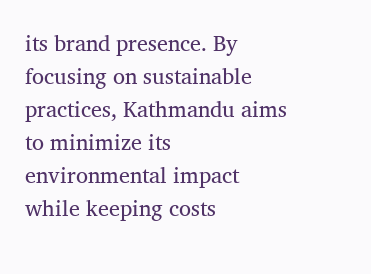its brand presence. By focusing on sustainable practices, Kathmandu aims to minimize its environmental impact while keeping costs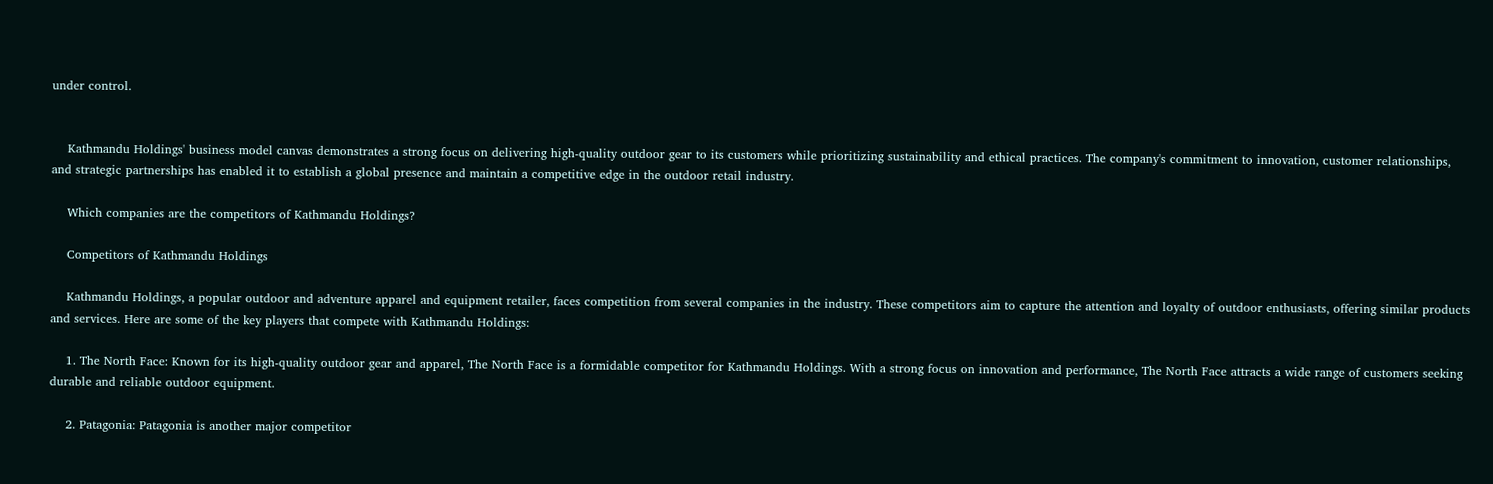under control.


    Kathmandu Holdings' business model canvas demonstrates a strong focus on delivering high-quality outdoor gear to its customers while prioritizing sustainability and ethical practices. The company's commitment to innovation, customer relationships, and strategic partnerships has enabled it to establish a global presence and maintain a competitive edge in the outdoor retail industry.

    Which companies are the competitors of Kathmandu Holdings?

    Competitors of Kathmandu Holdings

    Kathmandu Holdings, a popular outdoor and adventure apparel and equipment retailer, faces competition from several companies in the industry. These competitors aim to capture the attention and loyalty of outdoor enthusiasts, offering similar products and services. Here are some of the key players that compete with Kathmandu Holdings:

    1. The North Face: Known for its high-quality outdoor gear and apparel, The North Face is a formidable competitor for Kathmandu Holdings. With a strong focus on innovation and performance, The North Face attracts a wide range of customers seeking durable and reliable outdoor equipment.

    2. Patagonia: Patagonia is another major competitor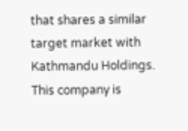that shares a similar target market with Kathmandu Holdings. This company is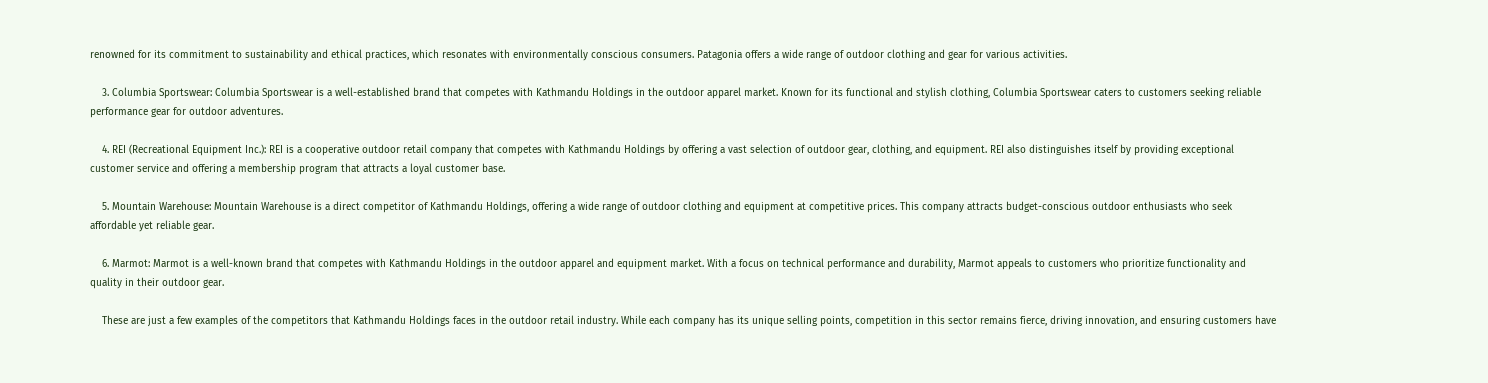renowned for its commitment to sustainability and ethical practices, which resonates with environmentally conscious consumers. Patagonia offers a wide range of outdoor clothing and gear for various activities.

    3. Columbia Sportswear: Columbia Sportswear is a well-established brand that competes with Kathmandu Holdings in the outdoor apparel market. Known for its functional and stylish clothing, Columbia Sportswear caters to customers seeking reliable performance gear for outdoor adventures.

    4. REI (Recreational Equipment Inc.): REI is a cooperative outdoor retail company that competes with Kathmandu Holdings by offering a vast selection of outdoor gear, clothing, and equipment. REI also distinguishes itself by providing exceptional customer service and offering a membership program that attracts a loyal customer base.

    5. Mountain Warehouse: Mountain Warehouse is a direct competitor of Kathmandu Holdings, offering a wide range of outdoor clothing and equipment at competitive prices. This company attracts budget-conscious outdoor enthusiasts who seek affordable yet reliable gear.

    6. Marmot: Marmot is a well-known brand that competes with Kathmandu Holdings in the outdoor apparel and equipment market. With a focus on technical performance and durability, Marmot appeals to customers who prioritize functionality and quality in their outdoor gear.

    These are just a few examples of the competitors that Kathmandu Holdings faces in the outdoor retail industry. While each company has its unique selling points, competition in this sector remains fierce, driving innovation, and ensuring customers have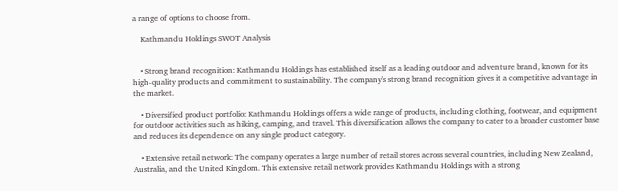a range of options to choose from.

    Kathmandu Holdings SWOT Analysis


    • Strong brand recognition: Kathmandu Holdings has established itself as a leading outdoor and adventure brand, known for its high-quality products and commitment to sustainability. The company's strong brand recognition gives it a competitive advantage in the market.

    • Diversified product portfolio: Kathmandu Holdings offers a wide range of products, including clothing, footwear, and equipment for outdoor activities such as hiking, camping, and travel. This diversification allows the company to cater to a broader customer base and reduces its dependence on any single product category.

    • Extensive retail network: The company operates a large number of retail stores across several countries, including New Zealand, Australia, and the United Kingdom. This extensive retail network provides Kathmandu Holdings with a strong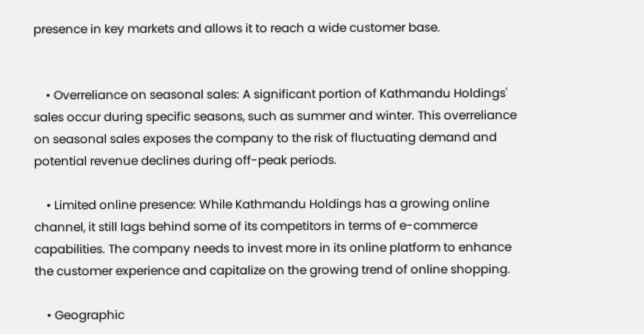presence in key markets and allows it to reach a wide customer base.


    • Overreliance on seasonal sales: A significant portion of Kathmandu Holdings' sales occur during specific seasons, such as summer and winter. This overreliance on seasonal sales exposes the company to the risk of fluctuating demand and potential revenue declines during off-peak periods.

    • Limited online presence: While Kathmandu Holdings has a growing online channel, it still lags behind some of its competitors in terms of e-commerce capabilities. The company needs to invest more in its online platform to enhance the customer experience and capitalize on the growing trend of online shopping.

    • Geographic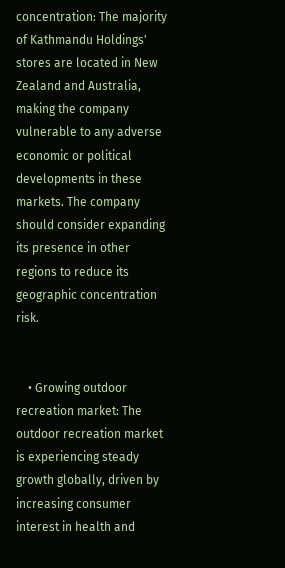concentration: The majority of Kathmandu Holdings' stores are located in New Zealand and Australia, making the company vulnerable to any adverse economic or political developments in these markets. The company should consider expanding its presence in other regions to reduce its geographic concentration risk.


    • Growing outdoor recreation market: The outdoor recreation market is experiencing steady growth globally, driven by increasing consumer interest in health and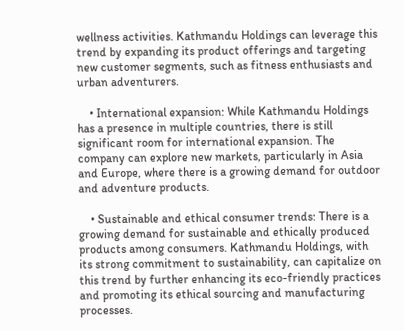wellness activities. Kathmandu Holdings can leverage this trend by expanding its product offerings and targeting new customer segments, such as fitness enthusiasts and urban adventurers.

    • International expansion: While Kathmandu Holdings has a presence in multiple countries, there is still significant room for international expansion. The company can explore new markets, particularly in Asia and Europe, where there is a growing demand for outdoor and adventure products.

    • Sustainable and ethical consumer trends: There is a growing demand for sustainable and ethically produced products among consumers. Kathmandu Holdings, with its strong commitment to sustainability, can capitalize on this trend by further enhancing its eco-friendly practices and promoting its ethical sourcing and manufacturing processes.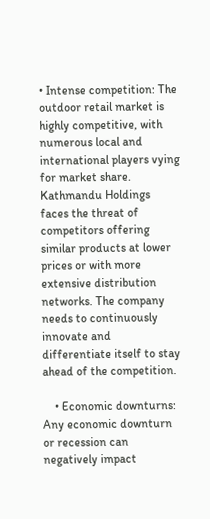• Intense competition: The outdoor retail market is highly competitive, with numerous local and international players vying for market share. Kathmandu Holdings faces the threat of competitors offering similar products at lower prices or with more extensive distribution networks. The company needs to continuously innovate and differentiate itself to stay ahead of the competition.

    • Economic downturns: Any economic downturn or recession can negatively impact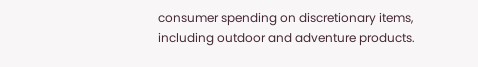consumer spending on discretionary items, including outdoor and adventure products.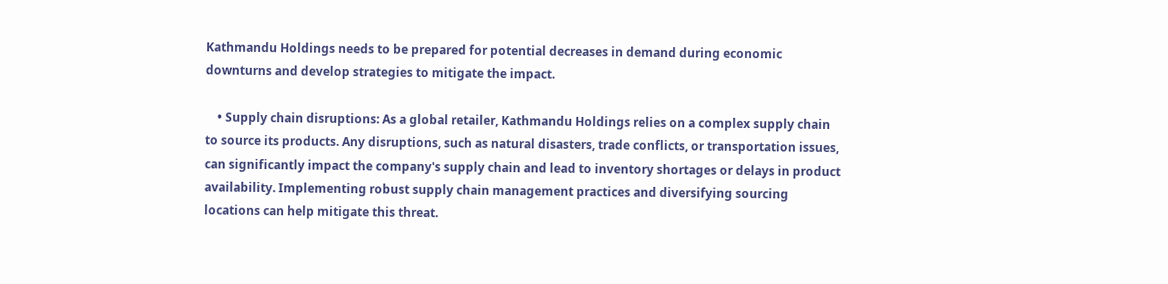Kathmandu Holdings needs to be prepared for potential decreases in demand during economic downturns and develop strategies to mitigate the impact.

    • Supply chain disruptions: As a global retailer, Kathmandu Holdings relies on a complex supply chain to source its products. Any disruptions, such as natural disasters, trade conflicts, or transportation issues, can significantly impact the company's supply chain and lead to inventory shortages or delays in product availability. Implementing robust supply chain management practices and diversifying sourcing locations can help mitigate this threat.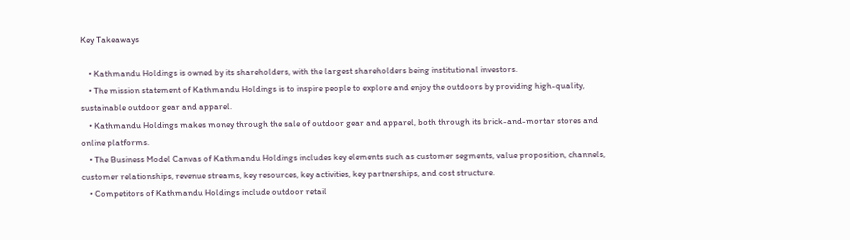Key Takeaways

    • Kathmandu Holdings is owned by its shareholders, with the largest shareholders being institutional investors.
    • The mission statement of Kathmandu Holdings is to inspire people to explore and enjoy the outdoors by providing high-quality, sustainable outdoor gear and apparel.
    • Kathmandu Holdings makes money through the sale of outdoor gear and apparel, both through its brick-and-mortar stores and online platforms.
    • The Business Model Canvas of Kathmandu Holdings includes key elements such as customer segments, value proposition, channels, customer relationships, revenue streams, key resources, key activities, key partnerships, and cost structure.
    • Competitors of Kathmandu Holdings include outdoor retail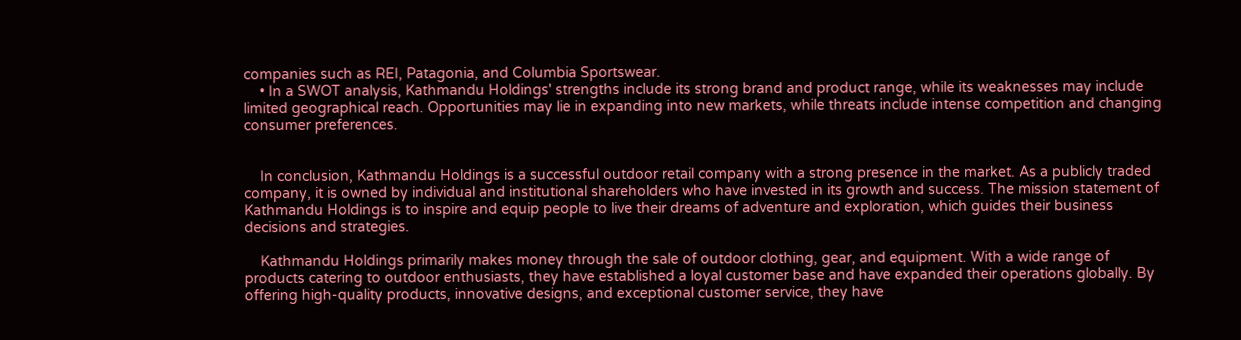companies such as REI, Patagonia, and Columbia Sportswear.
    • In a SWOT analysis, Kathmandu Holdings' strengths include its strong brand and product range, while its weaknesses may include limited geographical reach. Opportunities may lie in expanding into new markets, while threats include intense competition and changing consumer preferences.


    In conclusion, Kathmandu Holdings is a successful outdoor retail company with a strong presence in the market. As a publicly traded company, it is owned by individual and institutional shareholders who have invested in its growth and success. The mission statement of Kathmandu Holdings is to inspire and equip people to live their dreams of adventure and exploration, which guides their business decisions and strategies.

    Kathmandu Holdings primarily makes money through the sale of outdoor clothing, gear, and equipment. With a wide range of products catering to outdoor enthusiasts, they have established a loyal customer base and have expanded their operations globally. By offering high-quality products, innovative designs, and exceptional customer service, they have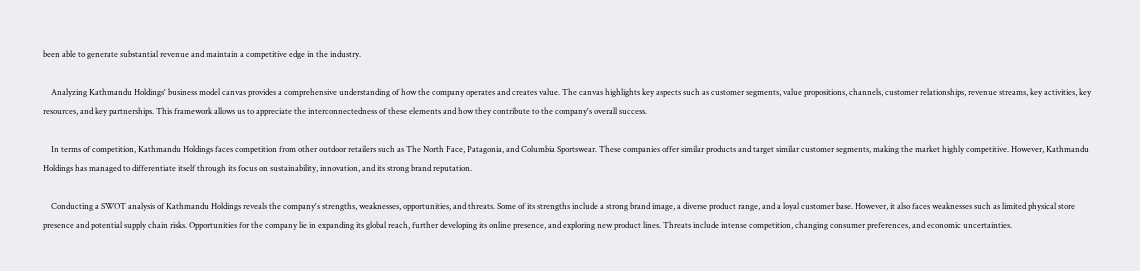been able to generate substantial revenue and maintain a competitive edge in the industry.

    Analyzing Kathmandu Holdings' business model canvas provides a comprehensive understanding of how the company operates and creates value. The canvas highlights key aspects such as customer segments, value propositions, channels, customer relationships, revenue streams, key activities, key resources, and key partnerships. This framework allows us to appreciate the interconnectedness of these elements and how they contribute to the company's overall success.

    In terms of competition, Kathmandu Holdings faces competition from other outdoor retailers such as The North Face, Patagonia, and Columbia Sportswear. These companies offer similar products and target similar customer segments, making the market highly competitive. However, Kathmandu Holdings has managed to differentiate itself through its focus on sustainability, innovation, and its strong brand reputation.

    Conducting a SWOT analysis of Kathmandu Holdings reveals the company's strengths, weaknesses, opportunities, and threats. Some of its strengths include a strong brand image, a diverse product range, and a loyal customer base. However, it also faces weaknesses such as limited physical store presence and potential supply chain risks. Opportunities for the company lie in expanding its global reach, further developing its online presence, and exploring new product lines. Threats include intense competition, changing consumer preferences, and economic uncertainties.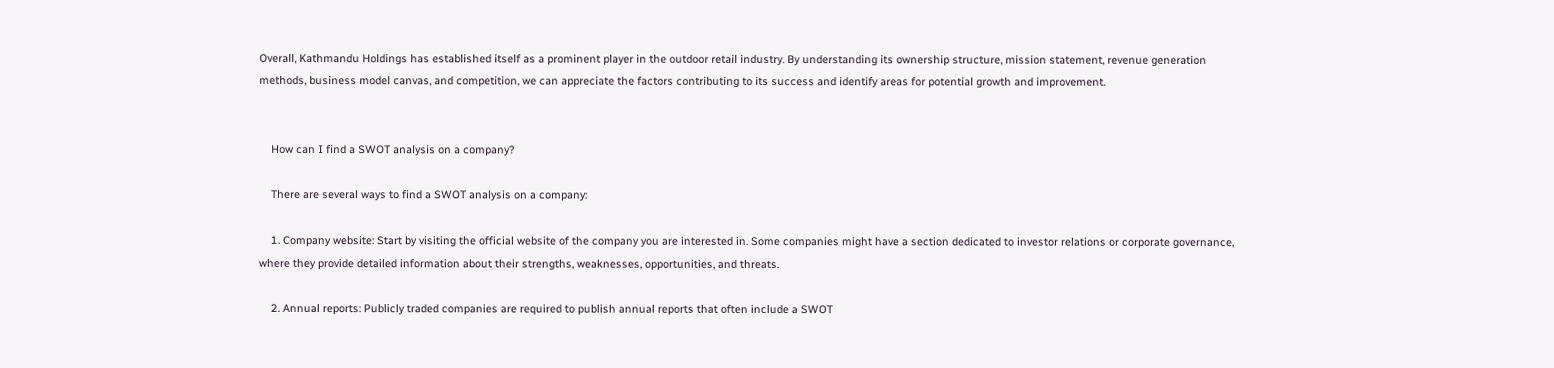Overall, Kathmandu Holdings has established itself as a prominent player in the outdoor retail industry. By understanding its ownership structure, mission statement, revenue generation methods, business model canvas, and competition, we can appreciate the factors contributing to its success and identify areas for potential growth and improvement.


    How can I find a SWOT analysis on a company?

    There are several ways to find a SWOT analysis on a company:

    1. Company website: Start by visiting the official website of the company you are interested in. Some companies might have a section dedicated to investor relations or corporate governance, where they provide detailed information about their strengths, weaknesses, opportunities, and threats.

    2. Annual reports: Publicly traded companies are required to publish annual reports that often include a SWOT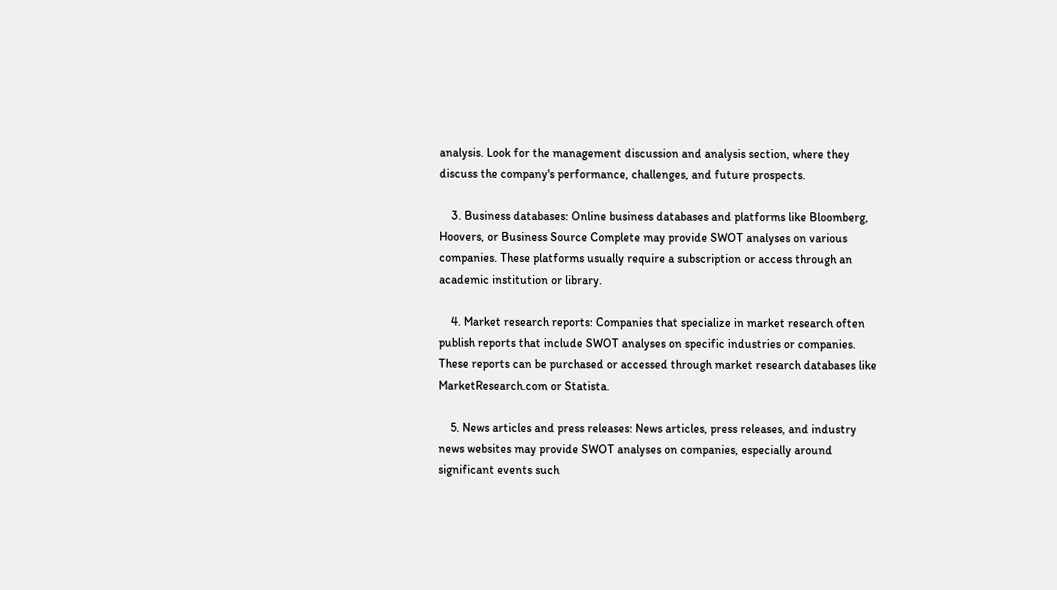analysis. Look for the management discussion and analysis section, where they discuss the company's performance, challenges, and future prospects.

    3. Business databases: Online business databases and platforms like Bloomberg, Hoovers, or Business Source Complete may provide SWOT analyses on various companies. These platforms usually require a subscription or access through an academic institution or library.

    4. Market research reports: Companies that specialize in market research often publish reports that include SWOT analyses on specific industries or companies. These reports can be purchased or accessed through market research databases like MarketResearch.com or Statista.

    5. News articles and press releases: News articles, press releases, and industry news websites may provide SWOT analyses on companies, especially around significant events such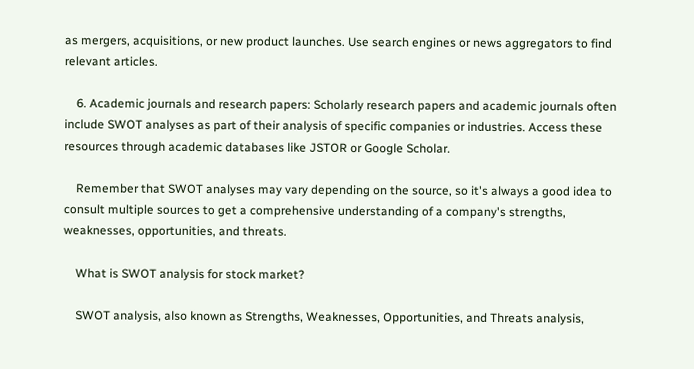as mergers, acquisitions, or new product launches. Use search engines or news aggregators to find relevant articles.

    6. Academic journals and research papers: Scholarly research papers and academic journals often include SWOT analyses as part of their analysis of specific companies or industries. Access these resources through academic databases like JSTOR or Google Scholar.

    Remember that SWOT analyses may vary depending on the source, so it's always a good idea to consult multiple sources to get a comprehensive understanding of a company's strengths, weaknesses, opportunities, and threats.

    What is SWOT analysis for stock market?

    SWOT analysis, also known as Strengths, Weaknesses, Opportunities, and Threats analysis,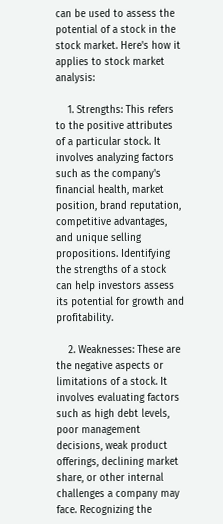can be used to assess the potential of a stock in the stock market. Here's how it applies to stock market analysis:

    1. Strengths: This refers to the positive attributes of a particular stock. It involves analyzing factors such as the company's financial health, market position, brand reputation, competitive advantages, and unique selling propositions. Identifying the strengths of a stock can help investors assess its potential for growth and profitability.

    2. Weaknesses: These are the negative aspects or limitations of a stock. It involves evaluating factors such as high debt levels, poor management decisions, weak product offerings, declining market share, or other internal challenges a company may face. Recognizing the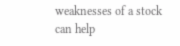weaknesses of a stock can help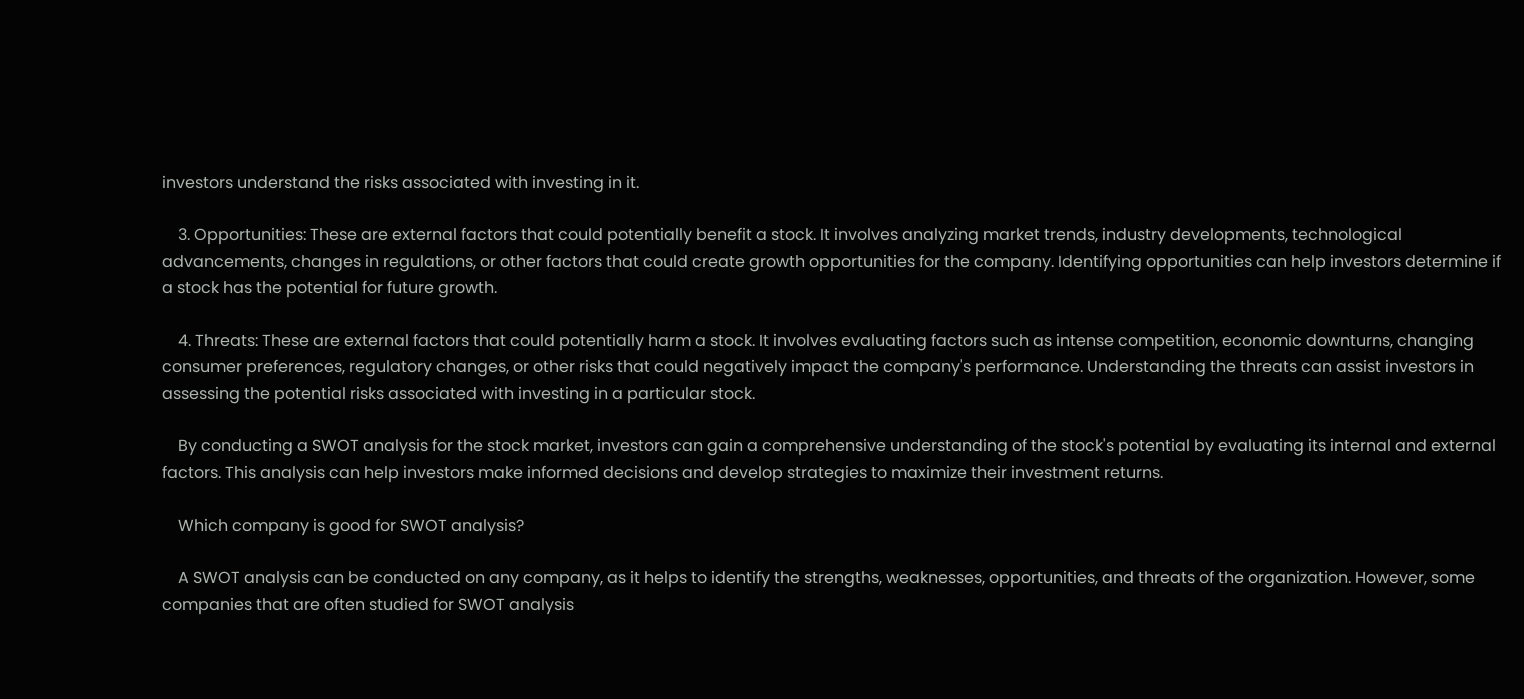investors understand the risks associated with investing in it.

    3. Opportunities: These are external factors that could potentially benefit a stock. It involves analyzing market trends, industry developments, technological advancements, changes in regulations, or other factors that could create growth opportunities for the company. Identifying opportunities can help investors determine if a stock has the potential for future growth.

    4. Threats: These are external factors that could potentially harm a stock. It involves evaluating factors such as intense competition, economic downturns, changing consumer preferences, regulatory changes, or other risks that could negatively impact the company's performance. Understanding the threats can assist investors in assessing the potential risks associated with investing in a particular stock.

    By conducting a SWOT analysis for the stock market, investors can gain a comprehensive understanding of the stock's potential by evaluating its internal and external factors. This analysis can help investors make informed decisions and develop strategies to maximize their investment returns.

    Which company is good for SWOT analysis?

    A SWOT analysis can be conducted on any company, as it helps to identify the strengths, weaknesses, opportunities, and threats of the organization. However, some companies that are often studied for SWOT analysis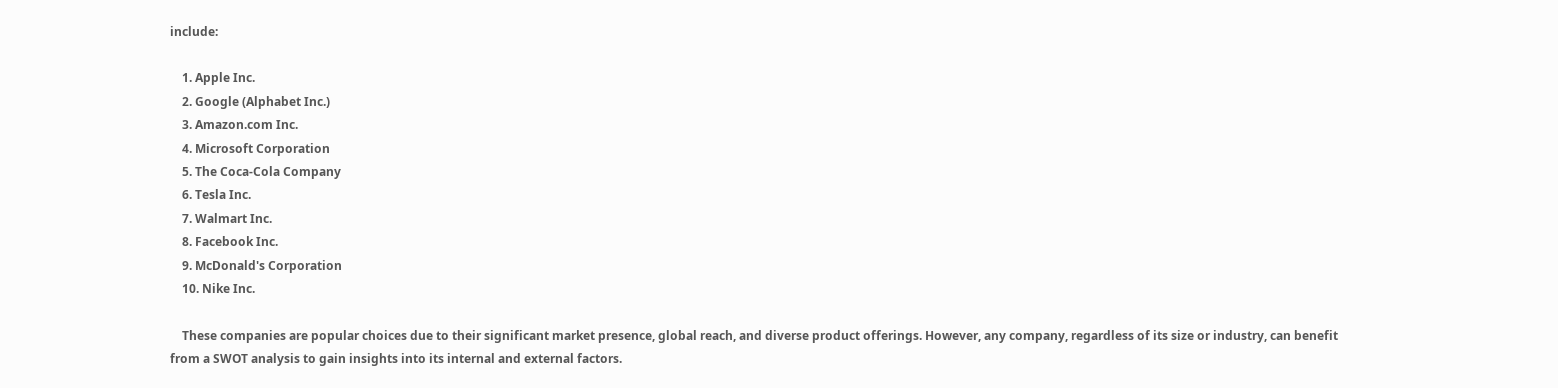include:

    1. Apple Inc.
    2. Google (Alphabet Inc.)
    3. Amazon.com Inc.
    4. Microsoft Corporation
    5. The Coca-Cola Company
    6. Tesla Inc.
    7. Walmart Inc.
    8. Facebook Inc.
    9. McDonald's Corporation
    10. Nike Inc.

    These companies are popular choices due to their significant market presence, global reach, and diverse product offerings. However, any company, regardless of its size or industry, can benefit from a SWOT analysis to gain insights into its internal and external factors.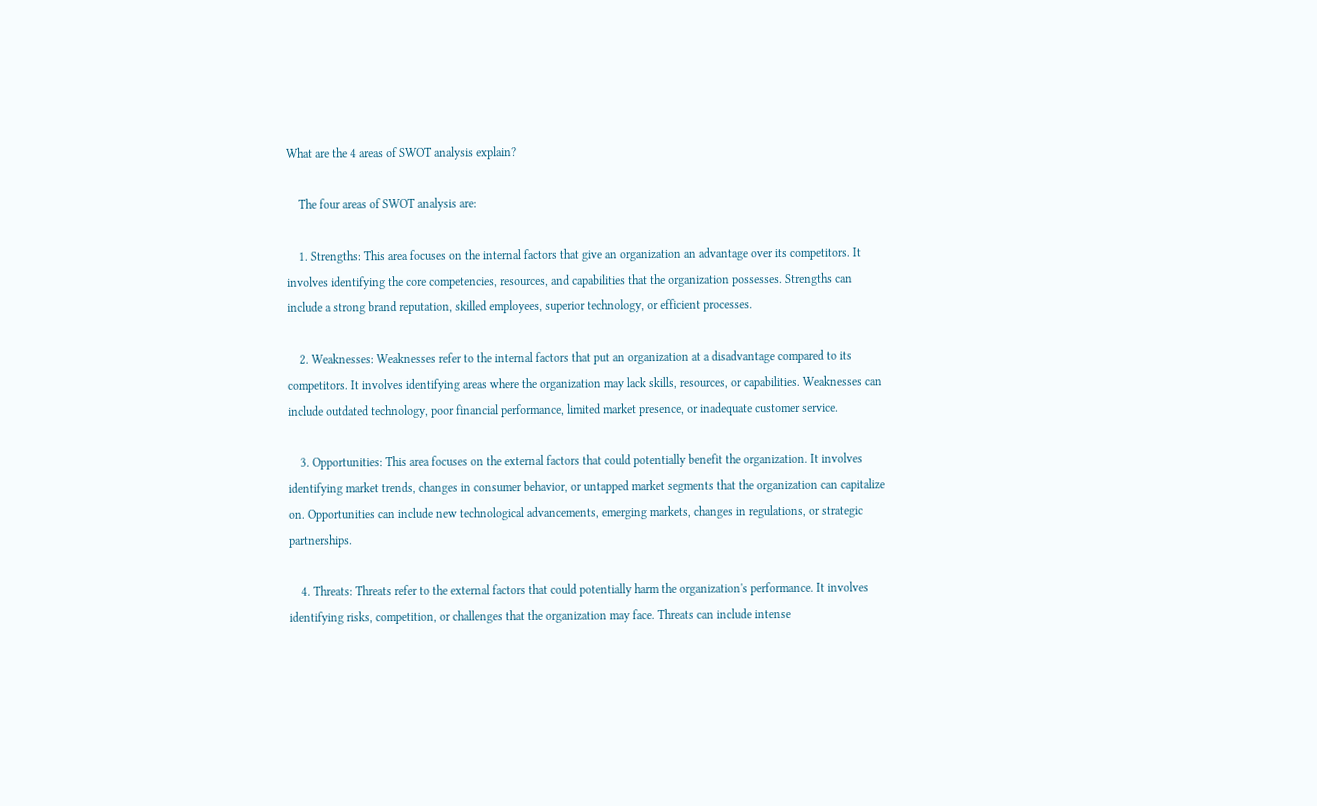What are the 4 areas of SWOT analysis explain?

    The four areas of SWOT analysis are:

    1. Strengths: This area focuses on the internal factors that give an organization an advantage over its competitors. It involves identifying the core competencies, resources, and capabilities that the organization possesses. Strengths can include a strong brand reputation, skilled employees, superior technology, or efficient processes.

    2. Weaknesses: Weaknesses refer to the internal factors that put an organization at a disadvantage compared to its competitors. It involves identifying areas where the organization may lack skills, resources, or capabilities. Weaknesses can include outdated technology, poor financial performance, limited market presence, or inadequate customer service.

    3. Opportunities: This area focuses on the external factors that could potentially benefit the organization. It involves identifying market trends, changes in consumer behavior, or untapped market segments that the organization can capitalize on. Opportunities can include new technological advancements, emerging markets, changes in regulations, or strategic partnerships.

    4. Threats: Threats refer to the external factors that could potentially harm the organization's performance. It involves identifying risks, competition, or challenges that the organization may face. Threats can include intense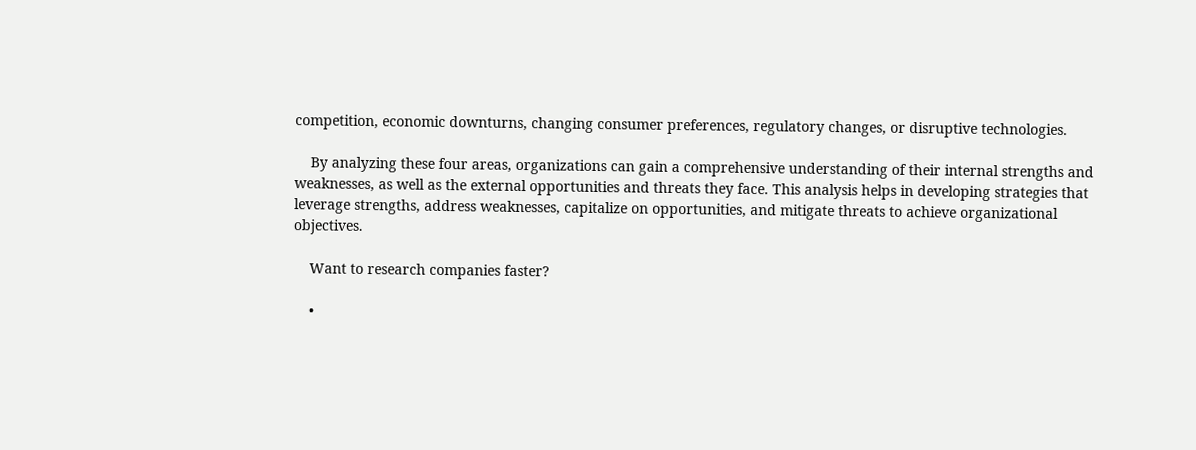competition, economic downturns, changing consumer preferences, regulatory changes, or disruptive technologies.

    By analyzing these four areas, organizations can gain a comprehensive understanding of their internal strengths and weaknesses, as well as the external opportunities and threats they face. This analysis helps in developing strategies that leverage strengths, address weaknesses, capitalize on opportunities, and mitigate threats to achieve organizational objectives.

    Want to research companies faster?

    •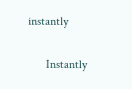instantly

      Instantly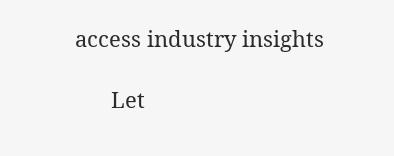access industry insights

      Let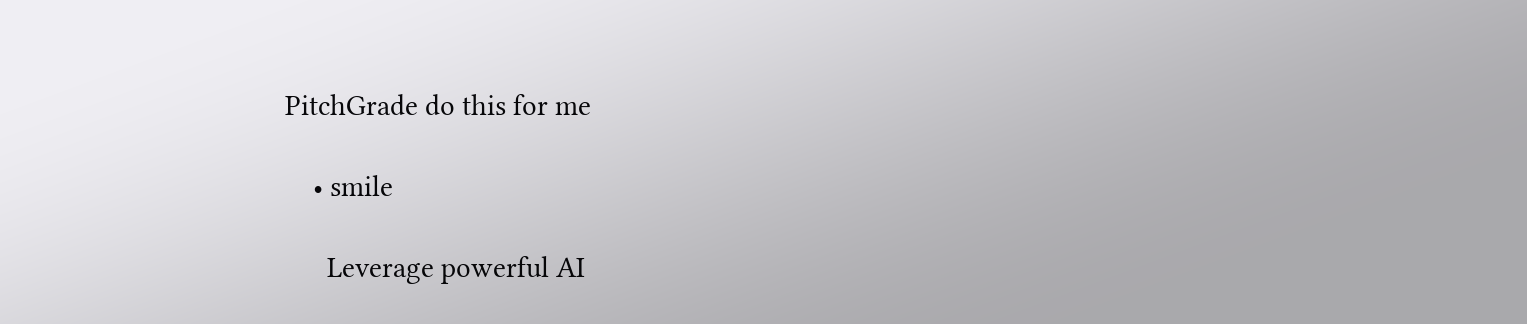PitchGrade do this for me

    • smile

      Leverage powerful AI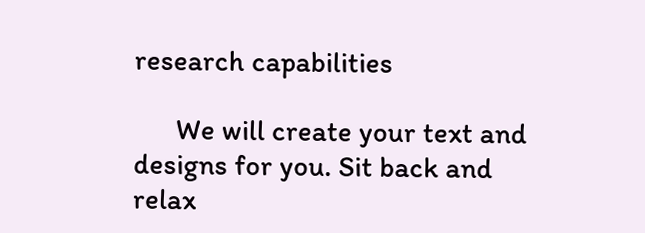research capabilities

      We will create your text and designs for you. Sit back and relax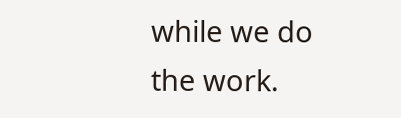while we do the work.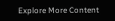Explore More Content